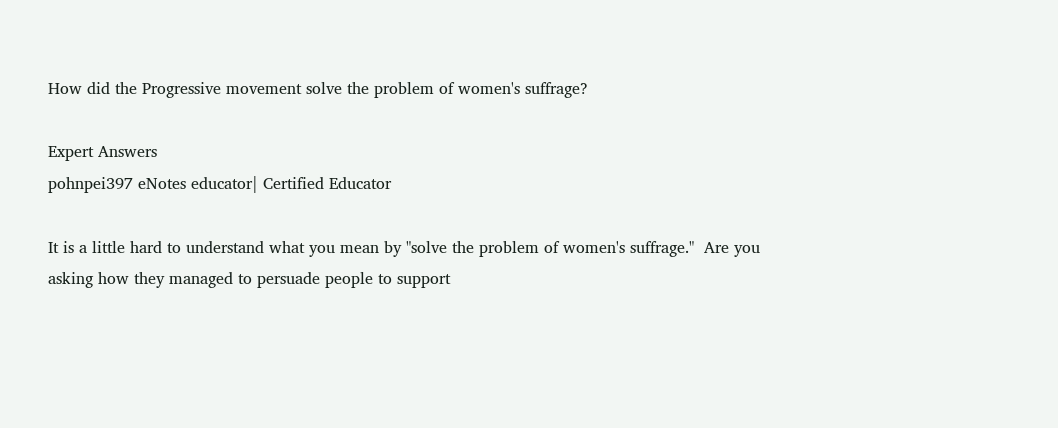How did the Progressive movement solve the problem of women's suffrage?

Expert Answers
pohnpei397 eNotes educator| Certified Educator

It is a little hard to understand what you mean by "solve the problem of women's suffrage."  Are you asking how they managed to persuade people to support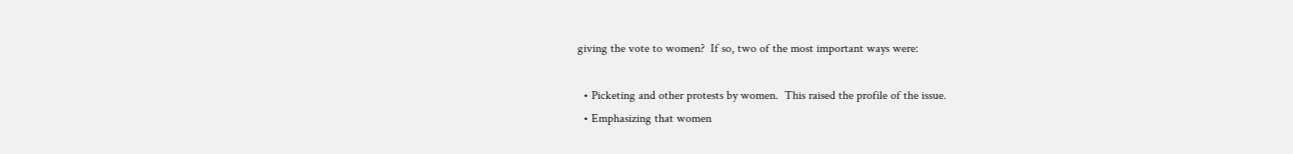giving the vote to women?  If so, two of the most important ways were:

  • Picketing and other protests by women.  This raised the profile of the issue.
  • Emphasizing that women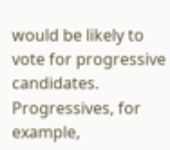would be likely to vote for progressive candidates.  Progressives, for example,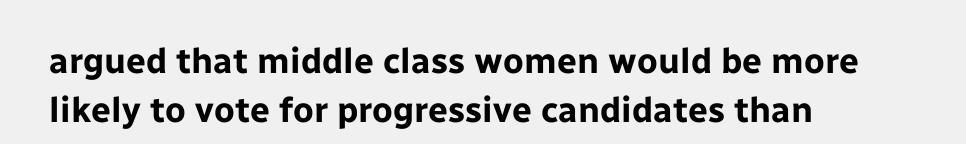argued that middle class women would be more likely to vote for progressive candidates than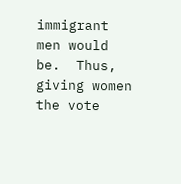immigrant men would be.  Thus, giving women the vote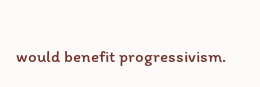would benefit progressivism.